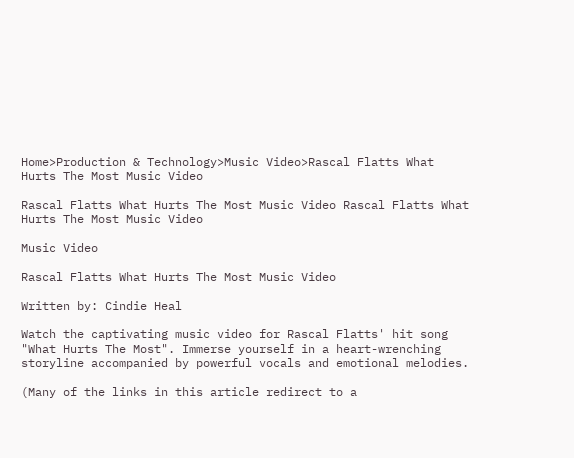Home>Production & Technology>Music Video>Rascal Flatts What Hurts The Most Music Video

Rascal Flatts What Hurts The Most Music Video Rascal Flatts What Hurts The Most Music Video

Music Video

Rascal Flatts What Hurts The Most Music Video

Written by: Cindie Heal

Watch the captivating music video for Rascal Flatts' hit song "What Hurts The Most". Immerse yourself in a heart-wrenching storyline accompanied by powerful vocals and emotional melodies.

(Many of the links in this article redirect to a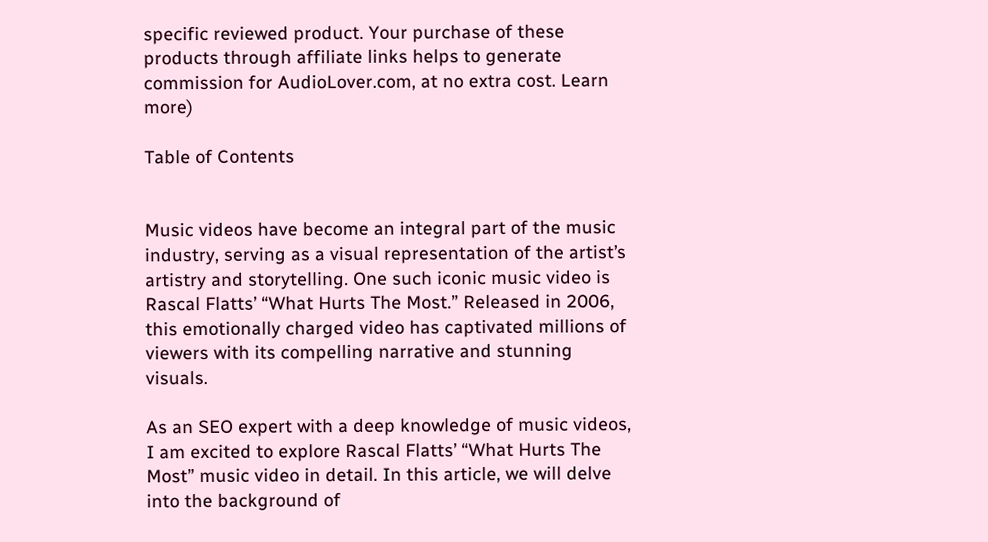specific reviewed product. Your purchase of these products through affiliate links helps to generate commission for AudioLover.com, at no extra cost. Learn more)

Table of Contents


Music videos have become an integral part of the music industry, serving as a visual representation of the artist’s artistry and storytelling. One such iconic music video is Rascal Flatts’ “What Hurts The Most.” Released in 2006, this emotionally charged video has captivated millions of viewers with its compelling narrative and stunning visuals.

As an SEO expert with a deep knowledge of music videos, I am excited to explore Rascal Flatts’ “What Hurts The Most” music video in detail. In this article, we will delve into the background of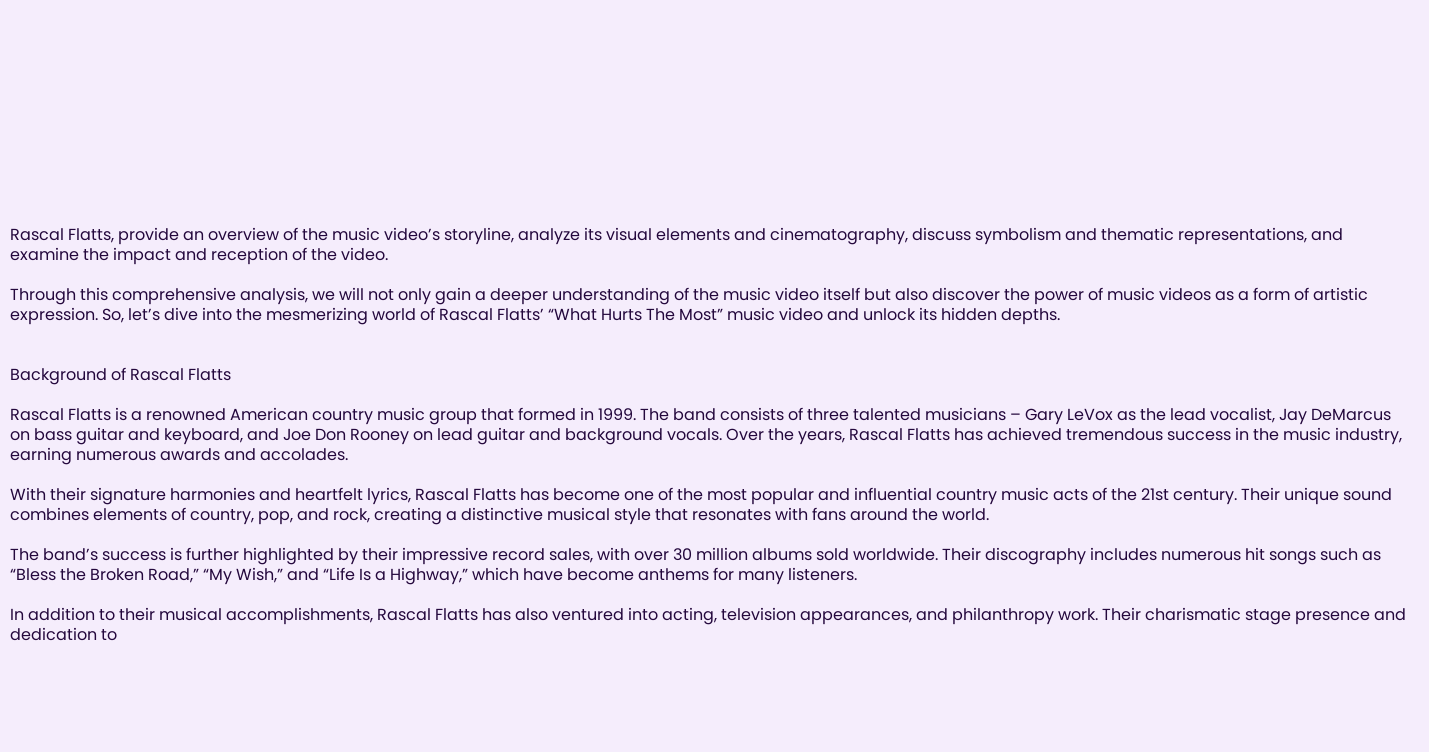Rascal Flatts, provide an overview of the music video’s storyline, analyze its visual elements and cinematography, discuss symbolism and thematic representations, and examine the impact and reception of the video.

Through this comprehensive analysis, we will not only gain a deeper understanding of the music video itself but also discover the power of music videos as a form of artistic expression. So, let’s dive into the mesmerizing world of Rascal Flatts’ “What Hurts The Most” music video and unlock its hidden depths.


Background of Rascal Flatts

Rascal Flatts is a renowned American country music group that formed in 1999. The band consists of three talented musicians – Gary LeVox as the lead vocalist, Jay DeMarcus on bass guitar and keyboard, and Joe Don Rooney on lead guitar and background vocals. Over the years, Rascal Flatts has achieved tremendous success in the music industry, earning numerous awards and accolades.

With their signature harmonies and heartfelt lyrics, Rascal Flatts has become one of the most popular and influential country music acts of the 21st century. Their unique sound combines elements of country, pop, and rock, creating a distinctive musical style that resonates with fans around the world.

The band’s success is further highlighted by their impressive record sales, with over 30 million albums sold worldwide. Their discography includes numerous hit songs such as “Bless the Broken Road,” “My Wish,” and “Life Is a Highway,” which have become anthems for many listeners.

In addition to their musical accomplishments, Rascal Flatts has also ventured into acting, television appearances, and philanthropy work. Their charismatic stage presence and dedication to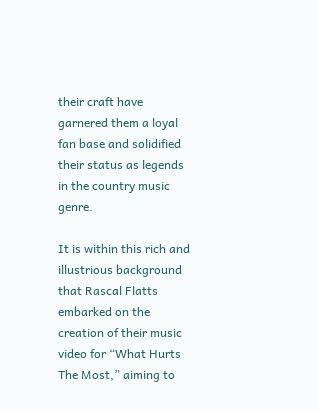their craft have garnered them a loyal fan base and solidified their status as legends in the country music genre.

It is within this rich and illustrious background that Rascal Flatts embarked on the creation of their music video for “What Hurts The Most,” aiming to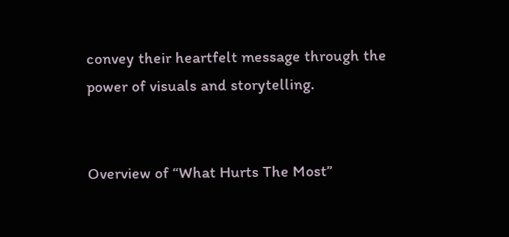convey their heartfelt message through the power of visuals and storytelling.


Overview of “What Hurts The Most”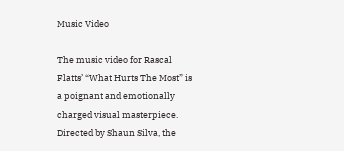Music Video

The music video for Rascal Flatts’ “What Hurts The Most” is a poignant and emotionally charged visual masterpiece. Directed by Shaun Silva, the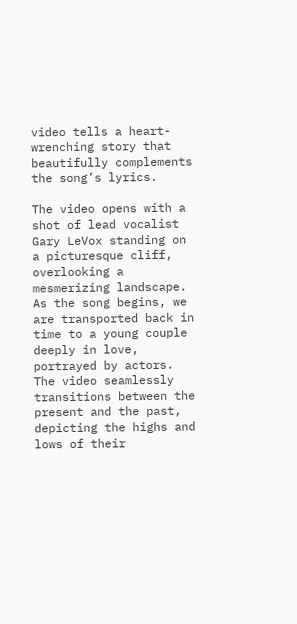video tells a heart-wrenching story that beautifully complements the song’s lyrics.

The video opens with a shot of lead vocalist Gary LeVox standing on a picturesque cliff, overlooking a mesmerizing landscape. As the song begins, we are transported back in time to a young couple deeply in love, portrayed by actors. The video seamlessly transitions between the present and the past, depicting the highs and lows of their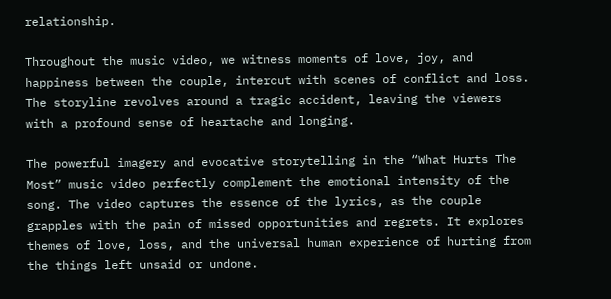relationship.

Throughout the music video, we witness moments of love, joy, and happiness between the couple, intercut with scenes of conflict and loss. The storyline revolves around a tragic accident, leaving the viewers with a profound sense of heartache and longing.

The powerful imagery and evocative storytelling in the “What Hurts The Most” music video perfectly complement the emotional intensity of the song. The video captures the essence of the lyrics, as the couple grapples with the pain of missed opportunities and regrets. It explores themes of love, loss, and the universal human experience of hurting from the things left unsaid or undone.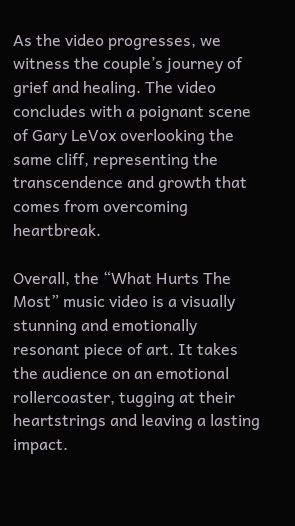As the video progresses, we witness the couple’s journey of grief and healing. The video concludes with a poignant scene of Gary LeVox overlooking the same cliff, representing the transcendence and growth that comes from overcoming heartbreak.

Overall, the “What Hurts The Most” music video is a visually stunning and emotionally resonant piece of art. It takes the audience on an emotional rollercoaster, tugging at their heartstrings and leaving a lasting impact.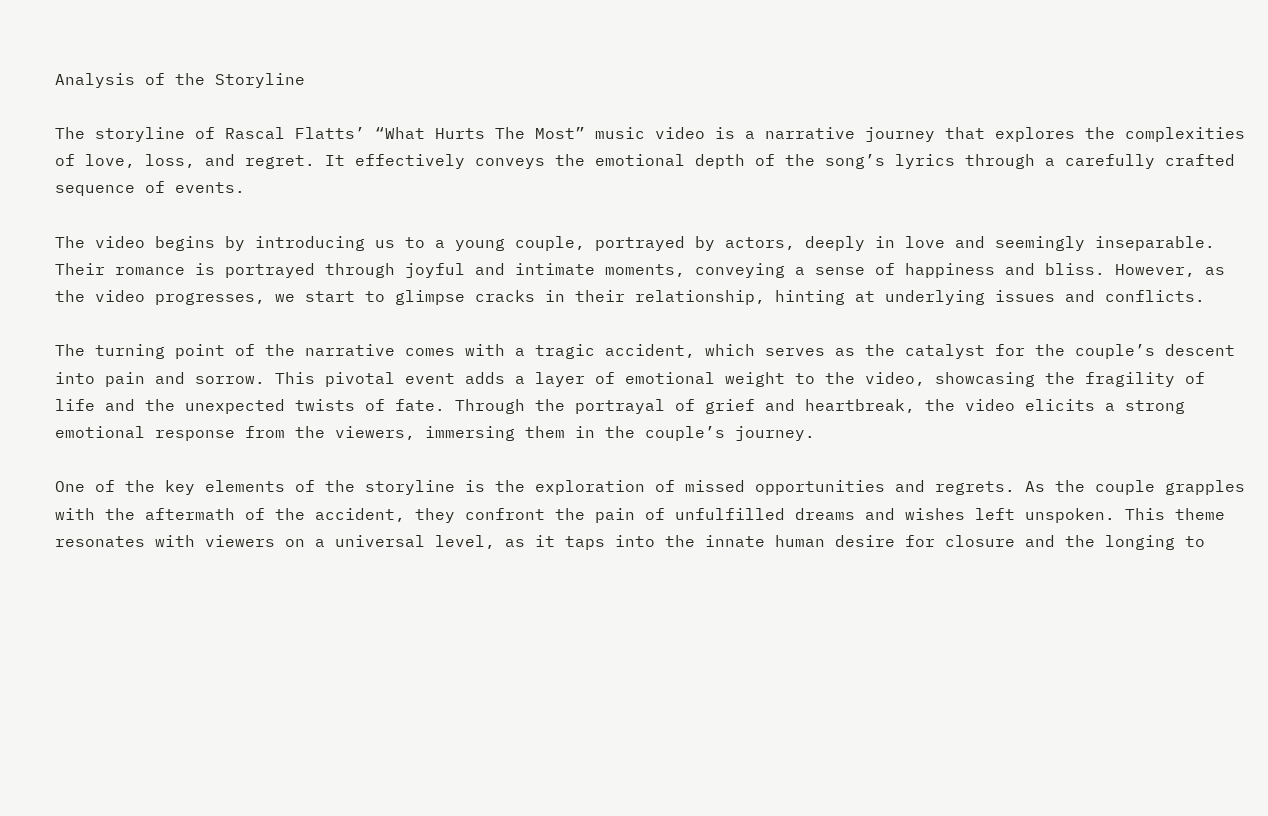Analysis of the Storyline

The storyline of Rascal Flatts’ “What Hurts The Most” music video is a narrative journey that explores the complexities of love, loss, and regret. It effectively conveys the emotional depth of the song’s lyrics through a carefully crafted sequence of events.

The video begins by introducing us to a young couple, portrayed by actors, deeply in love and seemingly inseparable. Their romance is portrayed through joyful and intimate moments, conveying a sense of happiness and bliss. However, as the video progresses, we start to glimpse cracks in their relationship, hinting at underlying issues and conflicts.

The turning point of the narrative comes with a tragic accident, which serves as the catalyst for the couple’s descent into pain and sorrow. This pivotal event adds a layer of emotional weight to the video, showcasing the fragility of life and the unexpected twists of fate. Through the portrayal of grief and heartbreak, the video elicits a strong emotional response from the viewers, immersing them in the couple’s journey.

One of the key elements of the storyline is the exploration of missed opportunities and regrets. As the couple grapples with the aftermath of the accident, they confront the pain of unfulfilled dreams and wishes left unspoken. This theme resonates with viewers on a universal level, as it taps into the innate human desire for closure and the longing to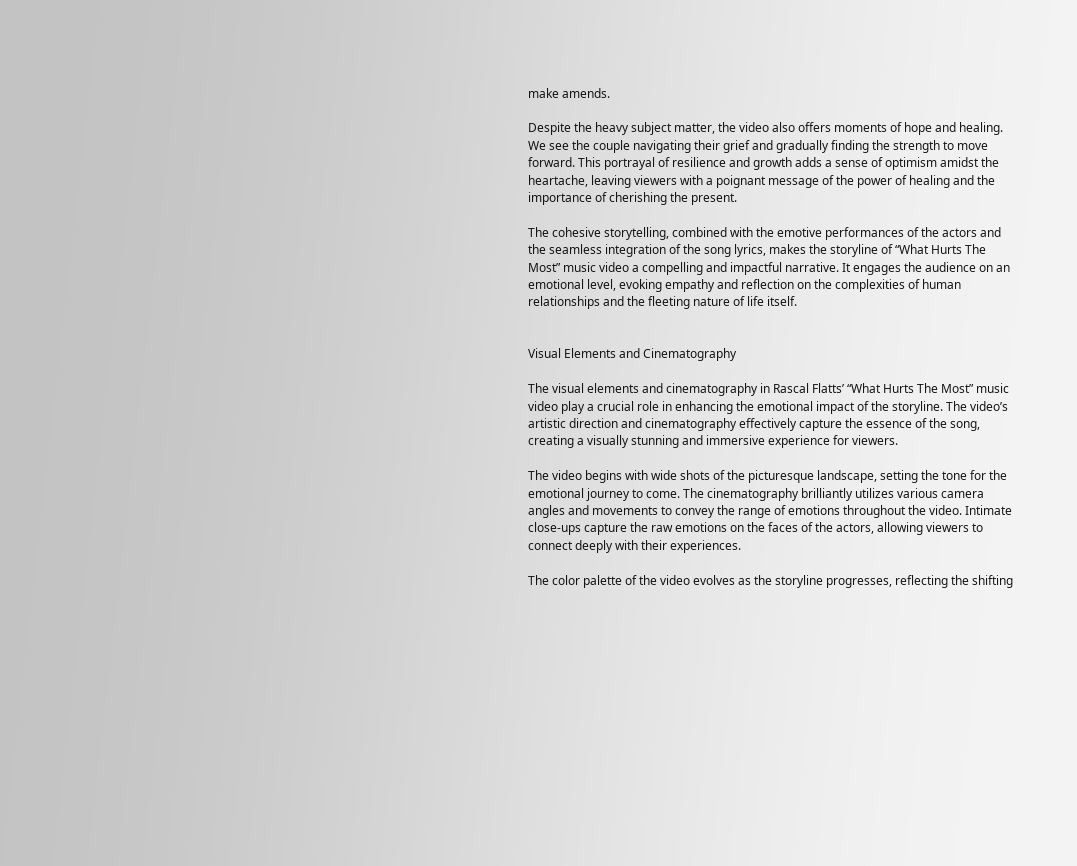make amends.

Despite the heavy subject matter, the video also offers moments of hope and healing. We see the couple navigating their grief and gradually finding the strength to move forward. This portrayal of resilience and growth adds a sense of optimism amidst the heartache, leaving viewers with a poignant message of the power of healing and the importance of cherishing the present.

The cohesive storytelling, combined with the emotive performances of the actors and the seamless integration of the song lyrics, makes the storyline of “What Hurts The Most” music video a compelling and impactful narrative. It engages the audience on an emotional level, evoking empathy and reflection on the complexities of human relationships and the fleeting nature of life itself.


Visual Elements and Cinematography

The visual elements and cinematography in Rascal Flatts’ “What Hurts The Most” music video play a crucial role in enhancing the emotional impact of the storyline. The video’s artistic direction and cinematography effectively capture the essence of the song, creating a visually stunning and immersive experience for viewers.

The video begins with wide shots of the picturesque landscape, setting the tone for the emotional journey to come. The cinematography brilliantly utilizes various camera angles and movements to convey the range of emotions throughout the video. Intimate close-ups capture the raw emotions on the faces of the actors, allowing viewers to connect deeply with their experiences.

The color palette of the video evolves as the storyline progresses, reflecting the shifting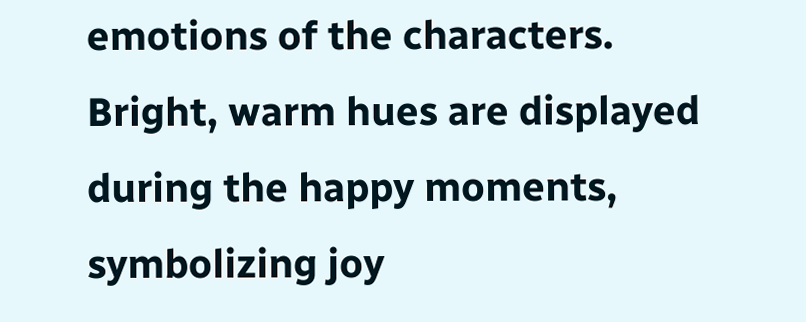emotions of the characters. Bright, warm hues are displayed during the happy moments, symbolizing joy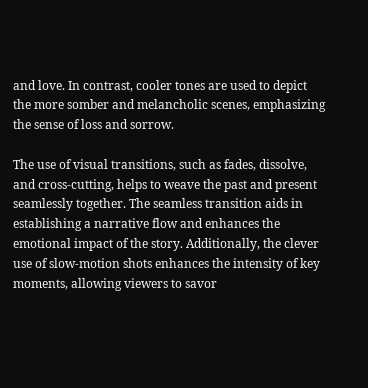and love. In contrast, cooler tones are used to depict the more somber and melancholic scenes, emphasizing the sense of loss and sorrow.

The use of visual transitions, such as fades, dissolve, and cross-cutting, helps to weave the past and present seamlessly together. The seamless transition aids in establishing a narrative flow and enhances the emotional impact of the story. Additionally, the clever use of slow-motion shots enhances the intensity of key moments, allowing viewers to savor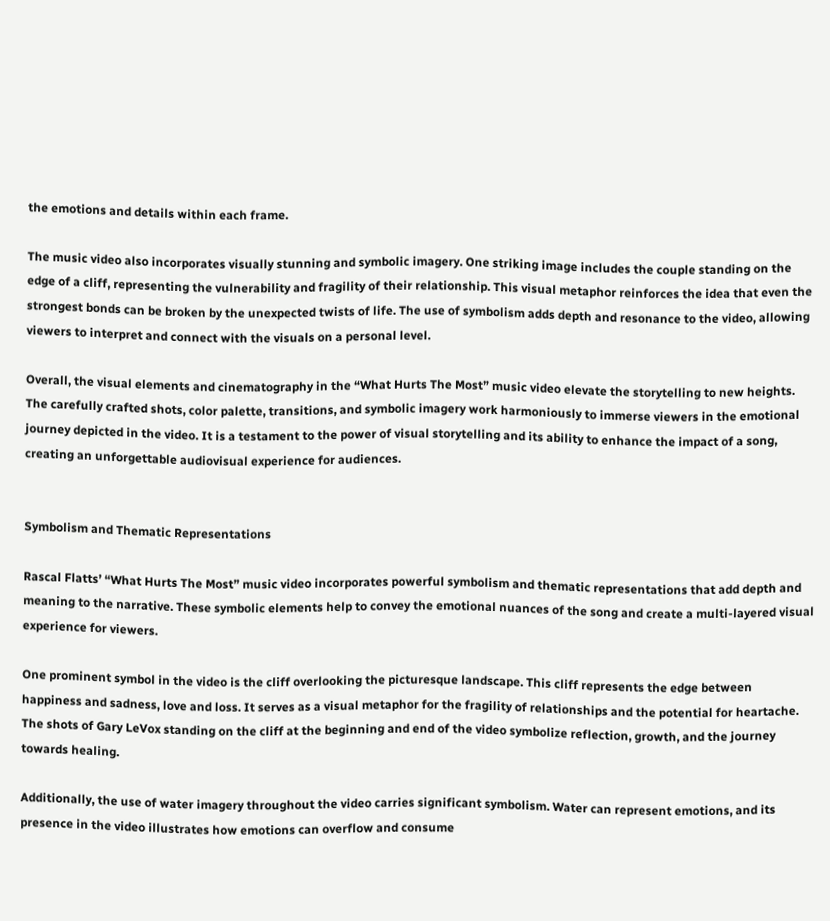the emotions and details within each frame.

The music video also incorporates visually stunning and symbolic imagery. One striking image includes the couple standing on the edge of a cliff, representing the vulnerability and fragility of their relationship. This visual metaphor reinforces the idea that even the strongest bonds can be broken by the unexpected twists of life. The use of symbolism adds depth and resonance to the video, allowing viewers to interpret and connect with the visuals on a personal level.

Overall, the visual elements and cinematography in the “What Hurts The Most” music video elevate the storytelling to new heights. The carefully crafted shots, color palette, transitions, and symbolic imagery work harmoniously to immerse viewers in the emotional journey depicted in the video. It is a testament to the power of visual storytelling and its ability to enhance the impact of a song, creating an unforgettable audiovisual experience for audiences.


Symbolism and Thematic Representations

Rascal Flatts’ “What Hurts The Most” music video incorporates powerful symbolism and thematic representations that add depth and meaning to the narrative. These symbolic elements help to convey the emotional nuances of the song and create a multi-layered visual experience for viewers.

One prominent symbol in the video is the cliff overlooking the picturesque landscape. This cliff represents the edge between happiness and sadness, love and loss. It serves as a visual metaphor for the fragility of relationships and the potential for heartache. The shots of Gary LeVox standing on the cliff at the beginning and end of the video symbolize reflection, growth, and the journey towards healing.

Additionally, the use of water imagery throughout the video carries significant symbolism. Water can represent emotions, and its presence in the video illustrates how emotions can overflow and consume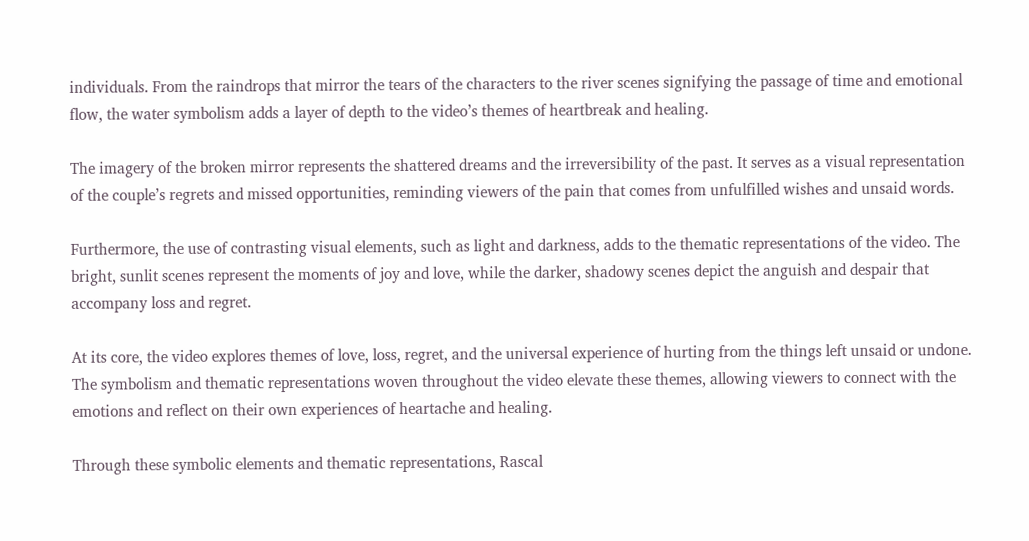individuals. From the raindrops that mirror the tears of the characters to the river scenes signifying the passage of time and emotional flow, the water symbolism adds a layer of depth to the video’s themes of heartbreak and healing.

The imagery of the broken mirror represents the shattered dreams and the irreversibility of the past. It serves as a visual representation of the couple’s regrets and missed opportunities, reminding viewers of the pain that comes from unfulfilled wishes and unsaid words.

Furthermore, the use of contrasting visual elements, such as light and darkness, adds to the thematic representations of the video. The bright, sunlit scenes represent the moments of joy and love, while the darker, shadowy scenes depict the anguish and despair that accompany loss and regret.

At its core, the video explores themes of love, loss, regret, and the universal experience of hurting from the things left unsaid or undone. The symbolism and thematic representations woven throughout the video elevate these themes, allowing viewers to connect with the emotions and reflect on their own experiences of heartache and healing.

Through these symbolic elements and thematic representations, Rascal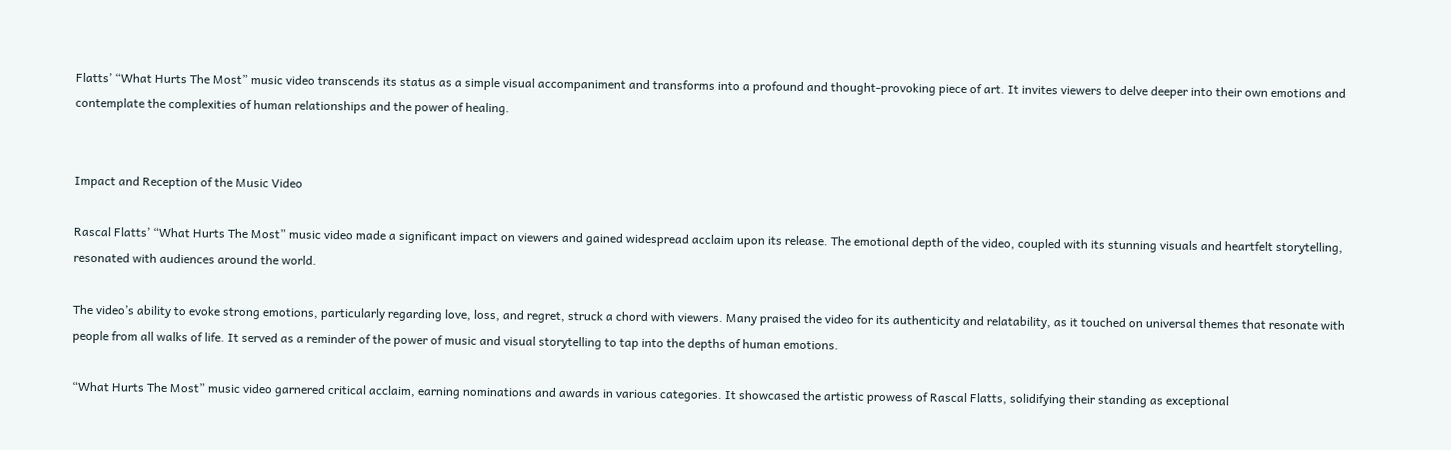Flatts’ “What Hurts The Most” music video transcends its status as a simple visual accompaniment and transforms into a profound and thought-provoking piece of art. It invites viewers to delve deeper into their own emotions and contemplate the complexities of human relationships and the power of healing.


Impact and Reception of the Music Video

Rascal Flatts’ “What Hurts The Most” music video made a significant impact on viewers and gained widespread acclaim upon its release. The emotional depth of the video, coupled with its stunning visuals and heartfelt storytelling, resonated with audiences around the world.

The video’s ability to evoke strong emotions, particularly regarding love, loss, and regret, struck a chord with viewers. Many praised the video for its authenticity and relatability, as it touched on universal themes that resonate with people from all walks of life. It served as a reminder of the power of music and visual storytelling to tap into the depths of human emotions.

“What Hurts The Most” music video garnered critical acclaim, earning nominations and awards in various categories. It showcased the artistic prowess of Rascal Flatts, solidifying their standing as exceptional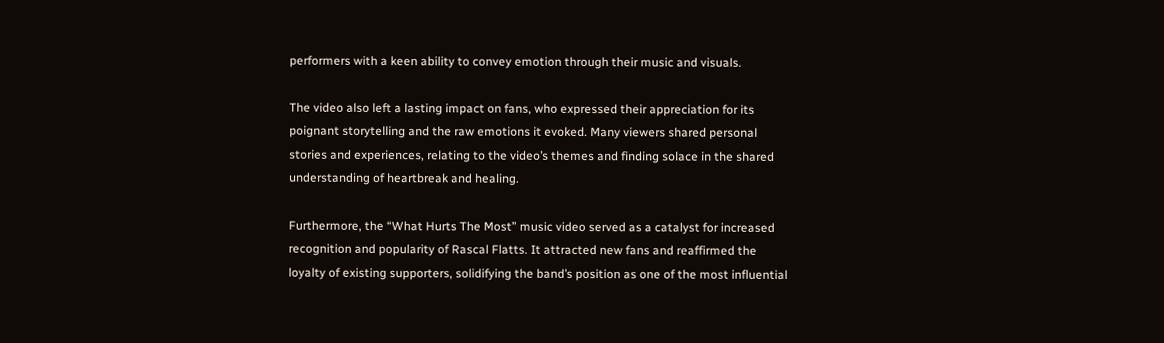performers with a keen ability to convey emotion through their music and visuals.

The video also left a lasting impact on fans, who expressed their appreciation for its poignant storytelling and the raw emotions it evoked. Many viewers shared personal stories and experiences, relating to the video’s themes and finding solace in the shared understanding of heartbreak and healing.

Furthermore, the “What Hurts The Most” music video served as a catalyst for increased recognition and popularity of Rascal Flatts. It attracted new fans and reaffirmed the loyalty of existing supporters, solidifying the band’s position as one of the most influential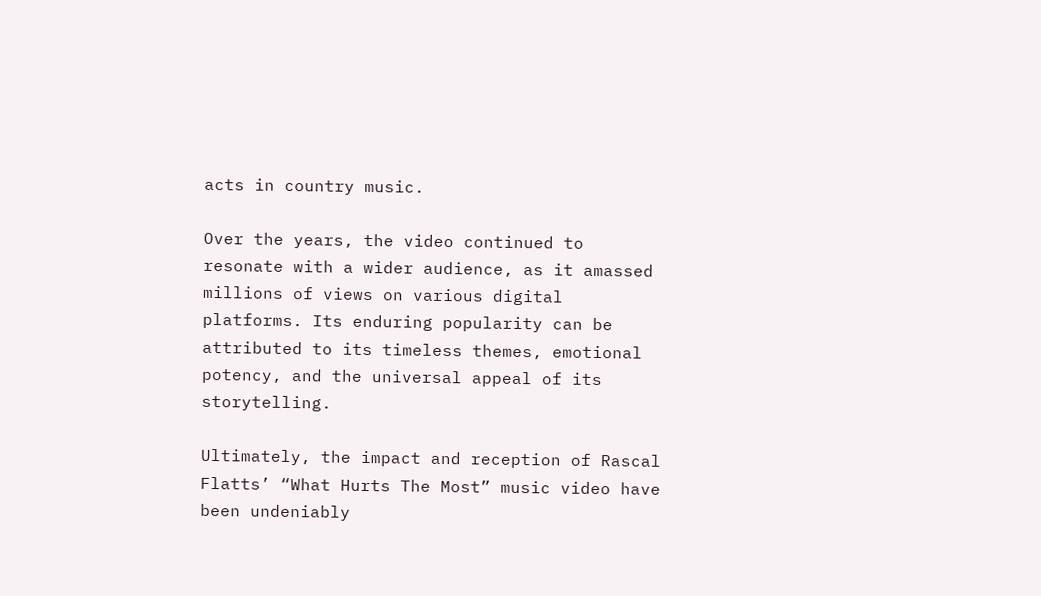acts in country music.

Over the years, the video continued to resonate with a wider audience, as it amassed millions of views on various digital platforms. Its enduring popularity can be attributed to its timeless themes, emotional potency, and the universal appeal of its storytelling.

Ultimately, the impact and reception of Rascal Flatts’ “What Hurts The Most” music video have been undeniably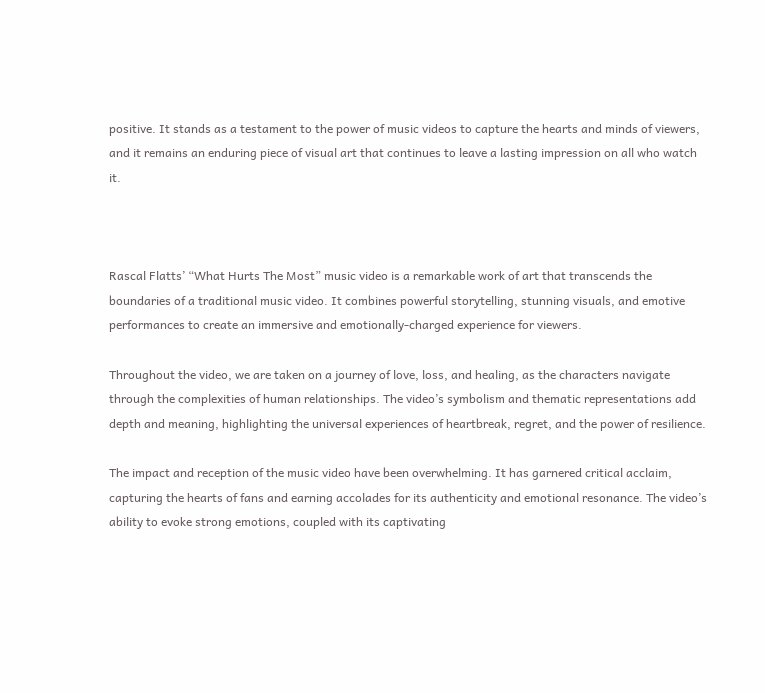positive. It stands as a testament to the power of music videos to capture the hearts and minds of viewers, and it remains an enduring piece of visual art that continues to leave a lasting impression on all who watch it.



Rascal Flatts’ “What Hurts The Most” music video is a remarkable work of art that transcends the boundaries of a traditional music video. It combines powerful storytelling, stunning visuals, and emotive performances to create an immersive and emotionally-charged experience for viewers.

Throughout the video, we are taken on a journey of love, loss, and healing, as the characters navigate through the complexities of human relationships. The video’s symbolism and thematic representations add depth and meaning, highlighting the universal experiences of heartbreak, regret, and the power of resilience.

The impact and reception of the music video have been overwhelming. It has garnered critical acclaim, capturing the hearts of fans and earning accolades for its authenticity and emotional resonance. The video’s ability to evoke strong emotions, coupled with its captivating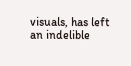visuals, has left an indelible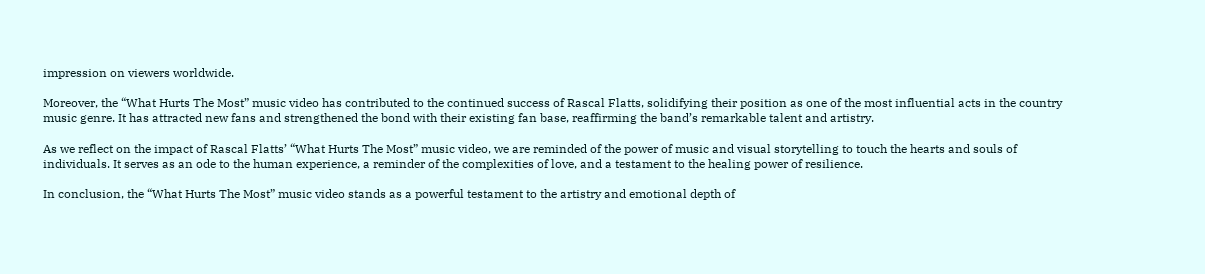impression on viewers worldwide.

Moreover, the “What Hurts The Most” music video has contributed to the continued success of Rascal Flatts, solidifying their position as one of the most influential acts in the country music genre. It has attracted new fans and strengthened the bond with their existing fan base, reaffirming the band’s remarkable talent and artistry.

As we reflect on the impact of Rascal Flatts’ “What Hurts The Most” music video, we are reminded of the power of music and visual storytelling to touch the hearts and souls of individuals. It serves as an ode to the human experience, a reminder of the complexities of love, and a testament to the healing power of resilience.

In conclusion, the “What Hurts The Most” music video stands as a powerful testament to the artistry and emotional depth of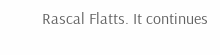Rascal Flatts. It continues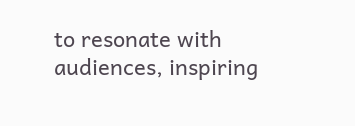to resonate with audiences, inspiring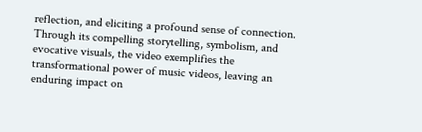reflection, and eliciting a profound sense of connection. Through its compelling storytelling, symbolism, and evocative visuals, the video exemplifies the transformational power of music videos, leaving an enduring impact on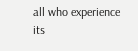all who experience its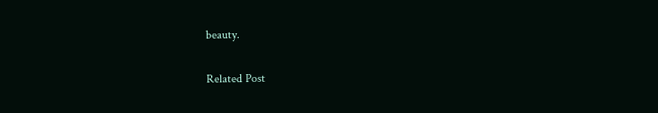beauty.

Related Post